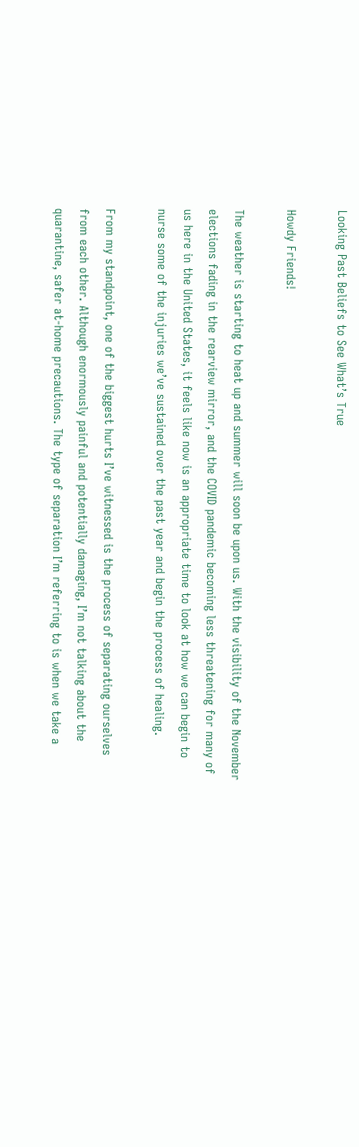Looking Past Beliefs to See What’s True

Howdy Friends!

The weather is starting to heat up and summer will soon be upon us. With the visibility of the November elections fading in the rearview mirror, and the COVID pandemic becoming less threatening for many of us here in the United States, it feels like now is an appropriate time to look at how we can begin to nurse some of the injuries we’ve sustained over the past year and begin the process of healing.

From my standpoint, one of the biggest hurts I’ve witnessed is the process of separating ourselves from each other. Although enormously painful and potentially damaging, I’m not talking about the quarantine, safer at-home precautions. The type of separation I’m referring to is when we take a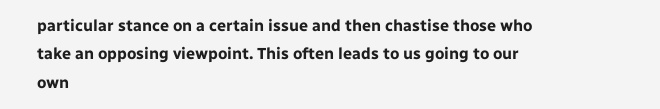particular stance on a certain issue and then chastise those who take an opposing viewpoint. This often leads to us going to our own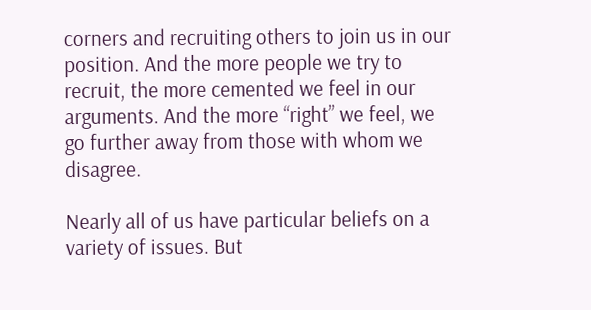corners and recruiting others to join us in our position. And the more people we try to recruit, the more cemented we feel in our arguments. And the more “right” we feel, we go further away from those with whom we disagree.

Nearly all of us have particular beliefs on a variety of issues. But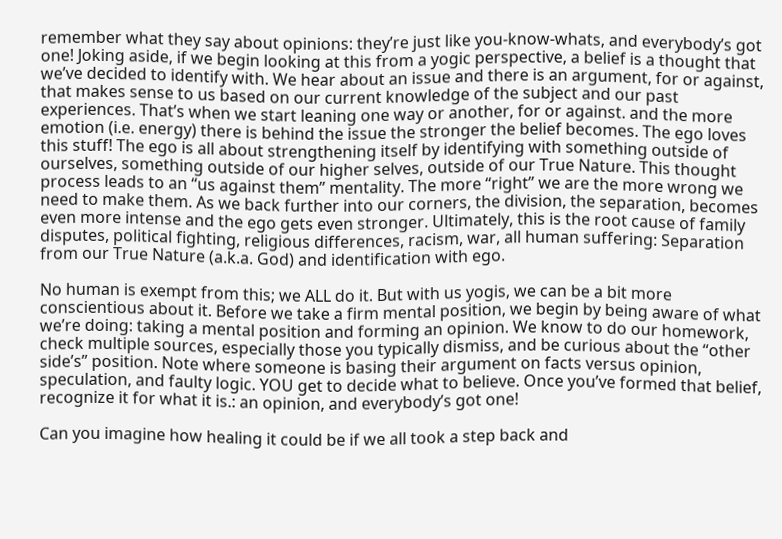remember what they say about opinions: they’re just like you-know-whats, and everybody’s got one! Joking aside, if we begin looking at this from a yogic perspective, a belief is a thought that we’ve decided to identify with. We hear about an issue and there is an argument, for or against, that makes sense to us based on our current knowledge of the subject and our past experiences. That’s when we start leaning one way or another, for or against. and the more emotion (i.e. energy) there is behind the issue the stronger the belief becomes. The ego loves this stuff! The ego is all about strengthening itself by identifying with something outside of ourselves, something outside of our higher selves, outside of our True Nature. This thought process leads to an “us against them” mentality. The more “right” we are the more wrong we need to make them. As we back further into our corners, the division, the separation, becomes even more intense and the ego gets even stronger. Ultimately, this is the root cause of family disputes, political fighting, religious differences, racism, war, all human suffering: Separation from our True Nature (a.k.a. God) and identification with ego.

No human is exempt from this; we ALL do it. But with us yogis, we can be a bit more conscientious about it. Before we take a firm mental position, we begin by being aware of what we’re doing: taking a mental position and forming an opinion. We know to do our homework, check multiple sources, especially those you typically dismiss, and be curious about the “other side’s” position. Note where someone is basing their argument on facts versus opinion, speculation, and faulty logic. YOU get to decide what to believe. Once you’ve formed that belief, recognize it for what it is.: an opinion, and everybody’s got one!

Can you imagine how healing it could be if we all took a step back and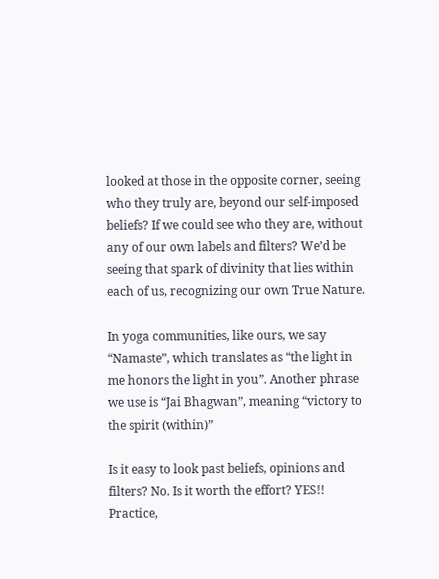looked at those in the opposite corner, seeing who they truly are, beyond our self-imposed beliefs? If we could see who they are, without any of our own labels and filters? We’d be seeing that spark of divinity that lies within each of us, recognizing our own True Nature.

In yoga communities, like ours, we say “Namaste”, which translates as “the light in me honors the light in you”. Another phrase we use is “Jai Bhagwan”, meaning “victory to the spirit (within)”

Is it easy to look past beliefs, opinions and filters? No. Is it worth the effort? YES!! Practice,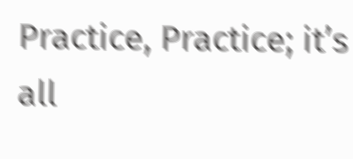Practice, Practice; it’s all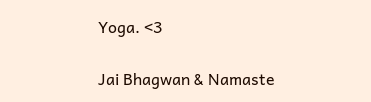Yoga. <3

Jai Bhagwan & Namaste